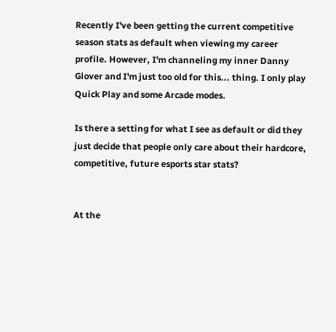Recently I've been getting the current competitive season stats as default when viewing my career profile. However, I'm channeling my inner Danny Glover and I'm just too old for this... thing. I only play Quick Play and some Arcade modes.

Is there a setting for what I see as default or did they just decide that people only care about their hardcore, competitive, future esports star stats?


At the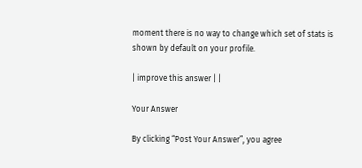moment there is no way to change which set of stats is shown by default on your profile.

| improve this answer | |

Your Answer

By clicking “Post Your Answer”, you agree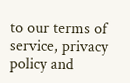to our terms of service, privacy policy and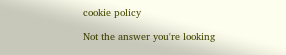cookie policy

Not the answer you're looking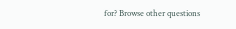for? Browse other questions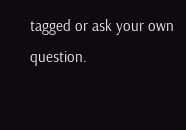tagged or ask your own question.